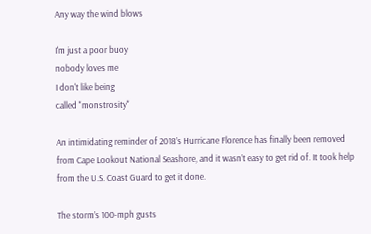Any way the wind blows

I'm just a poor buoy
nobody loves me
I don't like being
called "monstrosity"

An intimidating reminder of 2018’s Hurricane Florence has finally been removed from Cape Lookout National Seashore, and it wasn’t easy to get rid of. It took help from the U.S. Coast Guard to get it done.

The storm’s 100-mph gusts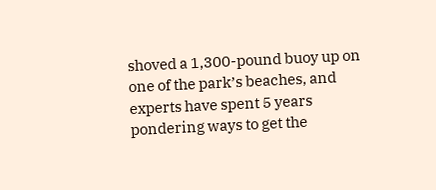shoved a 1,300-pound buoy up on one of the park’s beaches, and experts have spent 5 years pondering ways to get the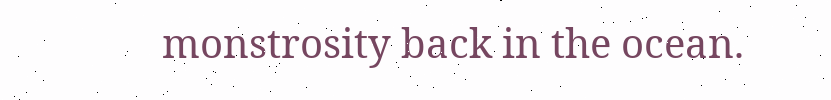monstrosity back in the ocean.